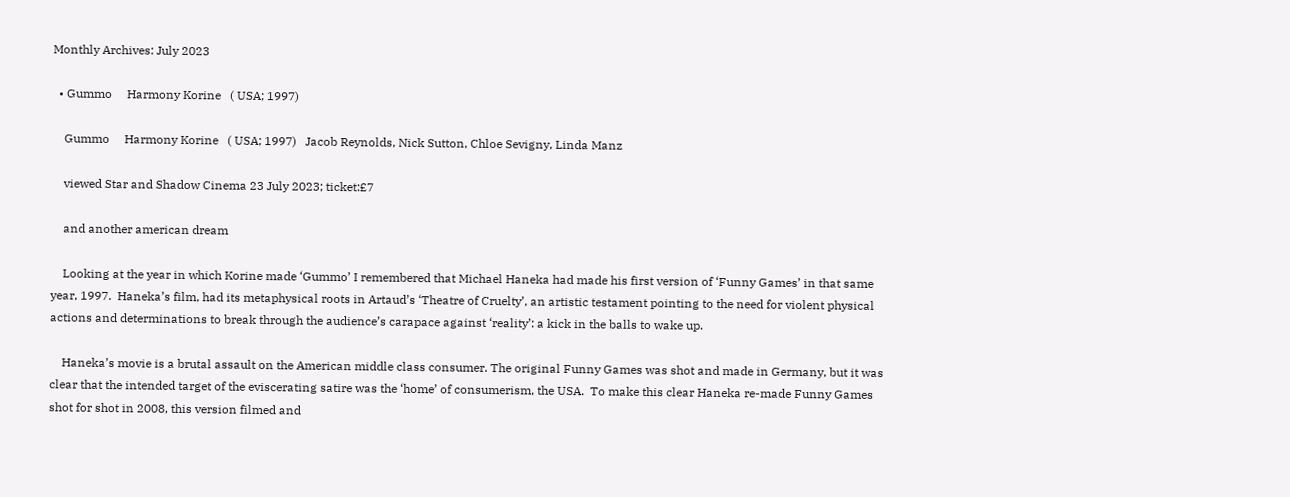Monthly Archives: July 2023

  • Gummo     Harmony Korine   ( USA; 1997)

    Gummo     Harmony Korine   ( USA; 1997)   Jacob Reynolds, Nick Sutton, Chloe Sevigny, Linda Manz

    viewed Star and Shadow Cinema 23 July 2023; ticket:£7

    and another american dream

    Looking at the year in which Korine made ‘Gummo’ I remembered that Michael Haneka had made his first version of ‘Funny Games’ in that same year, 1997.  Haneka’s film, had its metaphysical roots in Artaud’s ‘Theatre of Cruelty’, an artistic testament pointing to the need for violent physical actions and determinations to break through the audience’s carapace against ‘reality’: a kick in the balls to wake up.

    Haneka’s movie is a brutal assault on the American middle class consumer. The original Funny Games was shot and made in Germany, but it was clear that the intended target of the eviscerating satire was the ‘home’ of consumerism, the USA.  To make this clear Haneka re-made Funny Games shot for shot in 2008, this version filmed and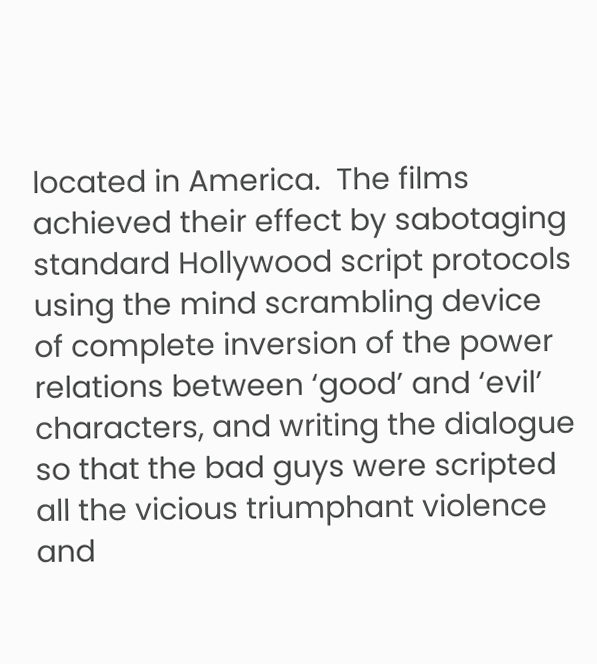located in America.  The films achieved their effect by sabotaging standard Hollywood script protocols using the mind scrambling device of complete inversion of the power relations between ‘good’ and ‘evil’ characters, and writing the dialogue so that the bad guys were scripted all the vicious triumphant violence and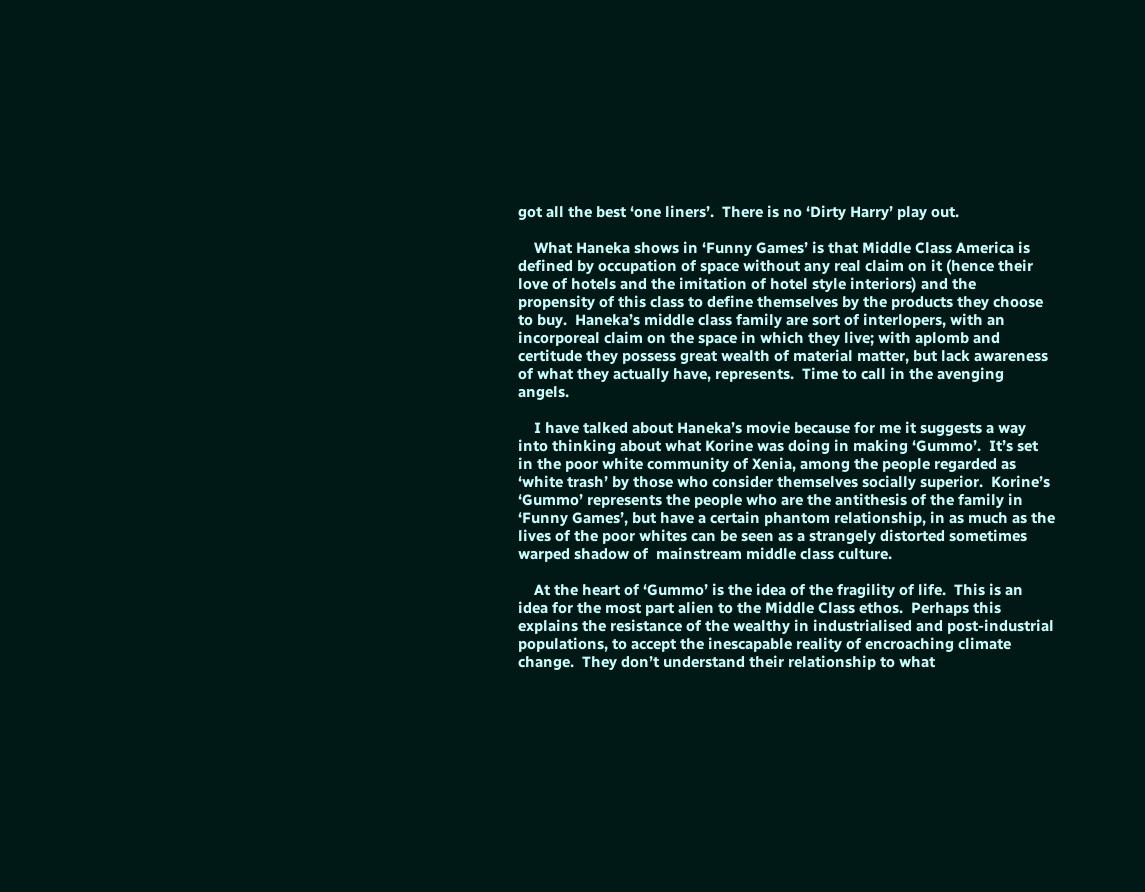got all the best ‘one liners’.  There is no ‘Dirty Harry’ play out.

    What Haneka shows in ‘Funny Games’ is that Middle Class America is defined by occupation of space without any real claim on it (hence their love of hotels and the imitation of hotel style interiors) and the propensity of this class to define themselves by the products they choose to buy.  Haneka’s middle class family are sort of interlopers, with an incorporeal claim on the space in which they live; with aplomb and certitude they possess great wealth of material matter, but lack awareness of what they actually have, represents.  Time to call in the avenging angels.

    I have talked about Haneka’s movie because for me it suggests a way into thinking about what Korine was doing in making ‘Gummo’.  It’s set in the poor white community of Xenia, among the people regarded as ‘white trash’ by those who consider themselves socially superior.  Korine’s ‘Gummo’ represents the people who are the antithesis of the family in ‘Funny Games’, but have a certain phantom relationship, in as much as the lives of the poor whites can be seen as a strangely distorted sometimes warped shadow of  mainstream middle class culture.

    At the heart of ‘Gummo’ is the idea of the fragility of life.  This is an idea for the most part alien to the Middle Class ethos.  Perhaps this explains the resistance of the wealthy in industrialised and post-industrial populations, to accept the inescapable reality of encroaching climate change.  They don’t understand their relationship to what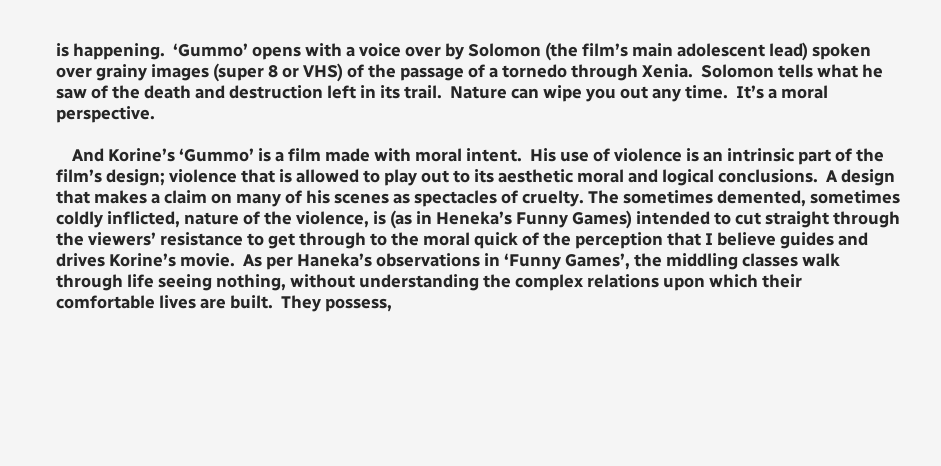is happening.  ‘Gummo’ opens with a voice over by Solomon (the film’s main adolescent lead) spoken over grainy images (super 8 or VHS) of the passage of a tornedo through Xenia.  Solomon tells what he saw of the death and destruction left in its trail.  Nature can wipe you out any time.  It’s a moral perspective.

    And Korine’s ‘Gummo’ is a film made with moral intent.  His use of violence is an intrinsic part of the film’s design; violence that is allowed to play out to its aesthetic moral and logical conclusions.  A design that makes a claim on many of his scenes as spectacles of cruelty. The sometimes demented, sometimes coldly inflicted, nature of the violence, is (as in Heneka’s Funny Games) intended to cut straight through the viewers’ resistance to get through to the moral quick of the perception that I believe guides and drives Korine’s movie.  As per Haneka’s observations in ‘Funny Games’, the middling classes walk through life seeing nothing, without understanding the complex relations upon which their comfortable lives are built.  They possess,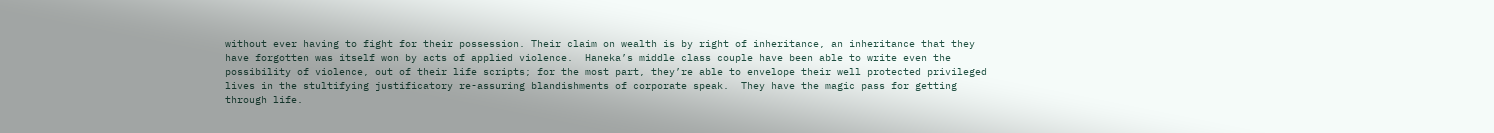without ever having to fight for their possession. Their claim on wealth is by right of inheritance, an inheritance that they have forgotten was itself won by acts of applied violence.  Haneka’s middle class couple have been able to write even the possibility of violence, out of their life scripts; for the most part, they’re able to envelope their well protected privileged lives in the stultifying justificatory re-assuring blandishments of corporate speak.  They have the magic pass for getting through life.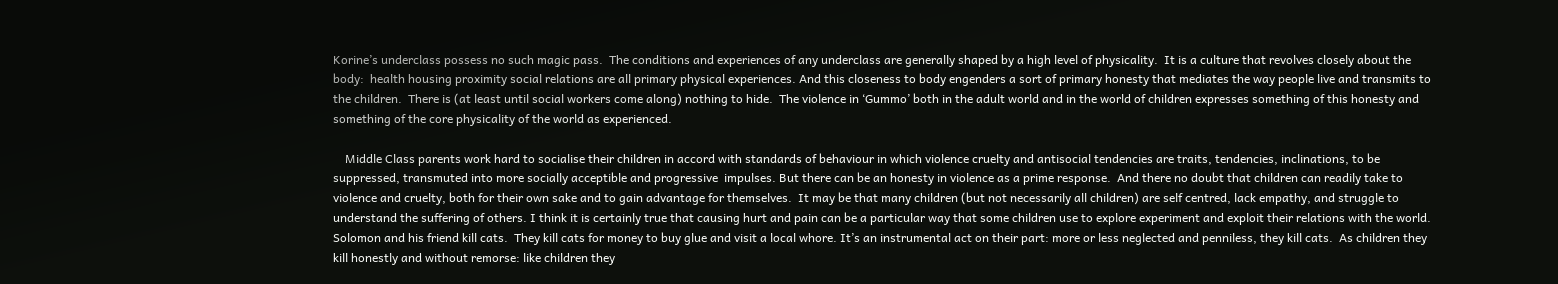Korine’s underclass possess no such magic pass.  The conditions and experiences of any underclass are generally shaped by a high level of physicality.  It is a culture that revolves closely about the body:  health housing proximity social relations are all primary physical experiences. And this closeness to body engenders a sort of primary honesty that mediates the way people live and transmits to the children.  There is (at least until social workers come along) nothing to hide.  The violence in ‘Gummo’ both in the adult world and in the world of children expresses something of this honesty and something of the core physicality of the world as experienced.

    Middle Class parents work hard to socialise their children in accord with standards of behaviour in which violence cruelty and antisocial tendencies are traits, tendencies, inclinations, to be suppressed, transmuted into more socially acceptible and progressive  impulses. But there can be an honesty in violence as a prime response.  And there no doubt that children can readily take to violence and cruelty, both for their own sake and to gain advantage for themselves.  It may be that many children (but not necessarily all children) are self centred, lack empathy, and struggle to understand the suffering of others. I think it is certainly true that causing hurt and pain can be a particular way that some children use to explore experiment and exploit their relations with the world.  Solomon and his friend kill cats.  They kill cats for money to buy glue and visit a local whore. It’s an instrumental act on their part: more or less neglected and penniless, they kill cats.  As children they kill honestly and without remorse: like children they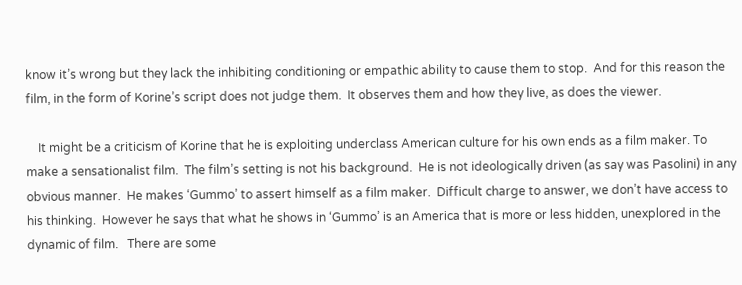know it’s wrong but they lack the inhibiting conditioning or empathic ability to cause them to stop.  And for this reason the film, in the form of Korine’s script does not judge them.  It observes them and how they live, as does the viewer.

    It might be a criticism of Korine that he is exploiting underclass American culture for his own ends as a film maker. To make a sensationalist film.  The film’s setting is not his background.  He is not ideologically driven (as say was Pasolini) in any obvious manner.  He makes ‘Gummo’ to assert himself as a film maker.  Difficult charge to answer, we don’t have access to his thinking.  However he says that what he shows in ‘Gummo’ is an America that is more or less hidden, unexplored in the dynamic of film.   There are some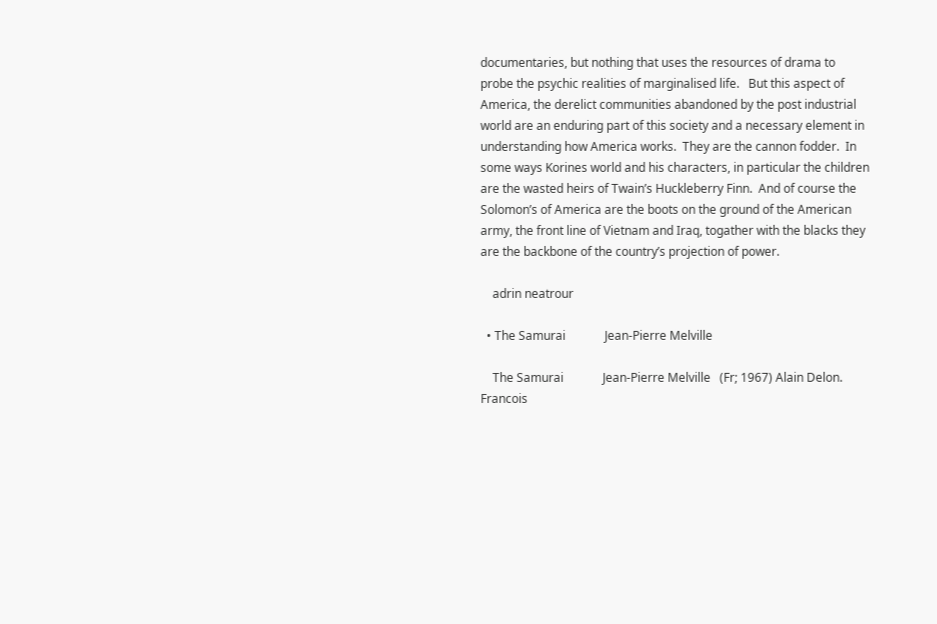documentaries, but nothing that uses the resources of drama to probe the psychic realities of marginalised life.   But this aspect of America, the derelict communities abandoned by the post industrial world are an enduring part of this society and a necessary element in understanding how America works.  They are the cannon fodder.  In some ways Korines world and his characters, in particular the children are the wasted heirs of Twain’s Huckleberry Finn.  And of course the Solomon’s of America are the boots on the ground of the American army, the front line of Vietnam and Iraq, togather with the blacks they are the backbone of the country’s projection of power.

    adrin neatrour

  • The Samurai             Jean-Pierre Melville

    The Samurai             Jean-Pierre Melville   (Fr; 1967) Alain Delon. Francois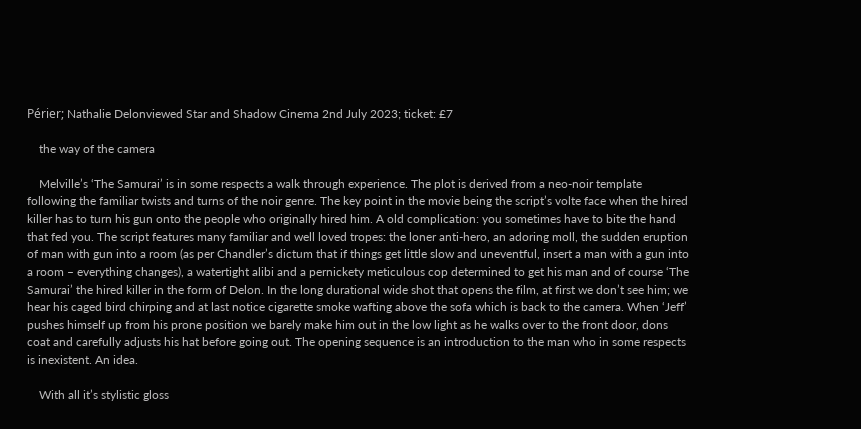Périer; Nathalie Delonviewed Star and Shadow Cinema 2nd July 2023; ticket: £7

    the way of the camera

    Melville’s ‘The Samurai’ is in some respects a walk through experience. The plot is derived from a neo-noir template following the familiar twists and turns of the noir genre. The key point in the movie being the script’s volte face when the hired killer has to turn his gun onto the people who originally hired him. A old complication: you sometimes have to bite the hand that fed you. The script features many familiar and well loved tropes: the loner anti-hero, an adoring moll, the sudden eruption of man with gun into a room (as per Chandler’s dictum that if things get little slow and uneventful, insert a man with a gun into a room – everything changes), a watertight alibi and a pernickety meticulous cop determined to get his man and of course ‘The Samurai’ the hired killer in the form of Delon. In the long durational wide shot that opens the film, at first we don’t see him; we hear his caged bird chirping and at last notice cigarette smoke wafting above the sofa which is back to the camera. When ‘Jeff’ pushes himself up from his prone position we barely make him out in the low light as he walks over to the front door, dons coat and carefully adjusts his hat before going out. The opening sequence is an introduction to the man who in some respects is inexistent. An idea.

    With all it’s stylistic gloss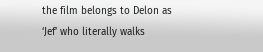the film belongs to Delon as ‘Jef’ who literally walks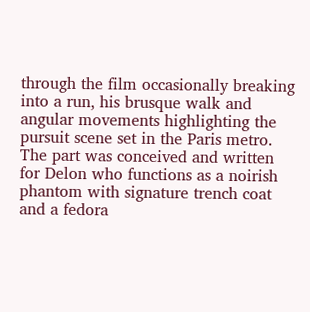through the film occasionally breaking into a run, his brusque walk and angular movements highlighting the pursuit scene set in the Paris metro. The part was conceived and written for Delon who functions as a noirish phantom with signature trench coat and a fedora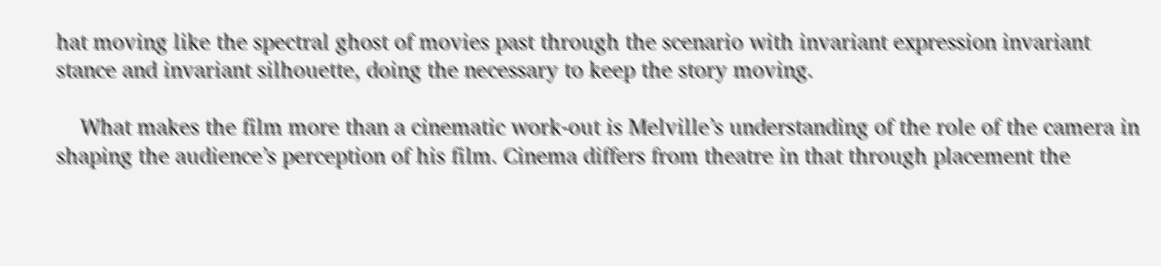hat moving like the spectral ghost of movies past through the scenario with invariant expression invariant stance and invariant silhouette, doing the necessary to keep the story moving.

    What makes the film more than a cinematic work-out is Melville’s understanding of the role of the camera in shaping the audience’s perception of his film. Cinema differs from theatre in that through placement the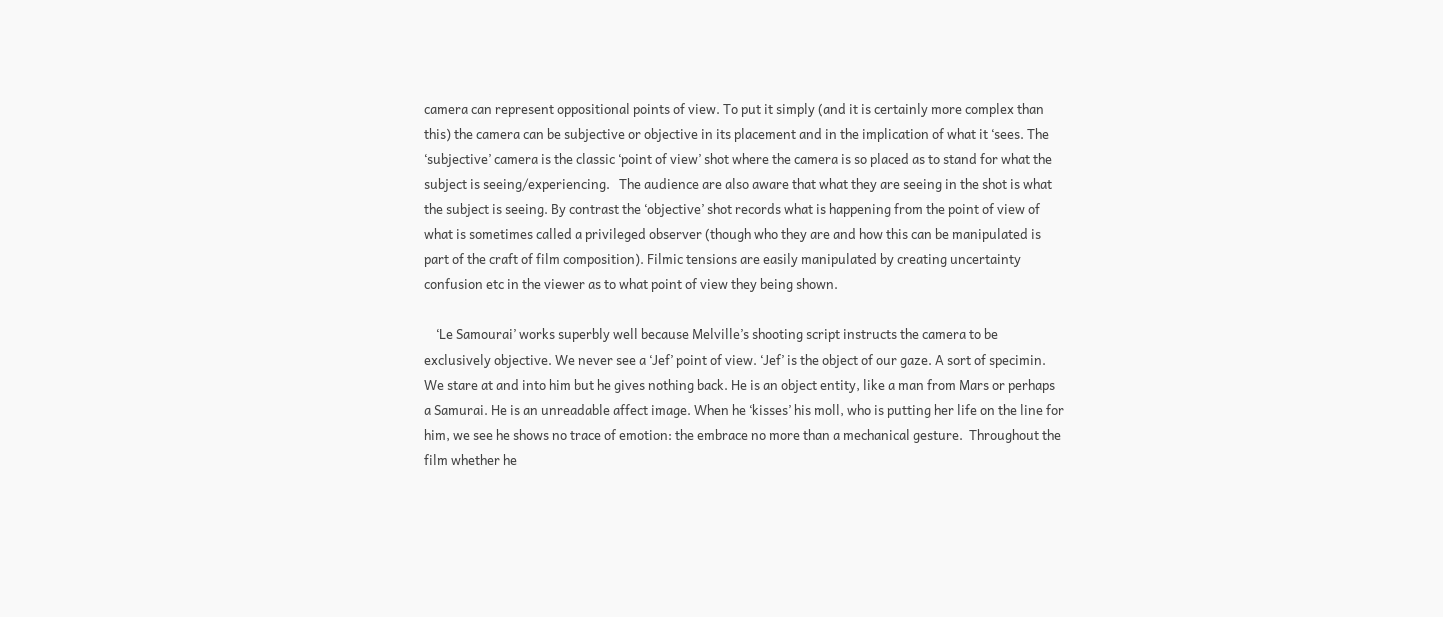camera can represent oppositional points of view. To put it simply (and it is certainly more complex than this) the camera can be subjective or objective in its placement and in the implication of what it ‘sees. The ‘subjective’ camera is the classic ‘point of view’ shot where the camera is so placed as to stand for what the subject is seeing/experiencing.   The audience are also aware that what they are seeing in the shot is what the subject is seeing. By contrast the ‘objective’ shot records what is happening from the point of view of what is sometimes called a privileged observer (though who they are and how this can be manipulated is part of the craft of film composition). Filmic tensions are easily manipulated by creating uncertainty confusion etc in the viewer as to what point of view they being shown.

    ‘Le Samourai’ works superbly well because Melville’s shooting script instructs the camera to be exclusively objective. We never see a ‘Jef’ point of view. ‘Jef’ is the object of our gaze. A sort of specimin. We stare at and into him but he gives nothing back. He is an object entity, like a man from Mars or perhaps a Samurai. He is an unreadable affect image. When he ‘kisses’ his moll, who is putting her life on the line for him, we see he shows no trace of emotion: the embrace no more than a mechanical gesture.  Throughout the film whether he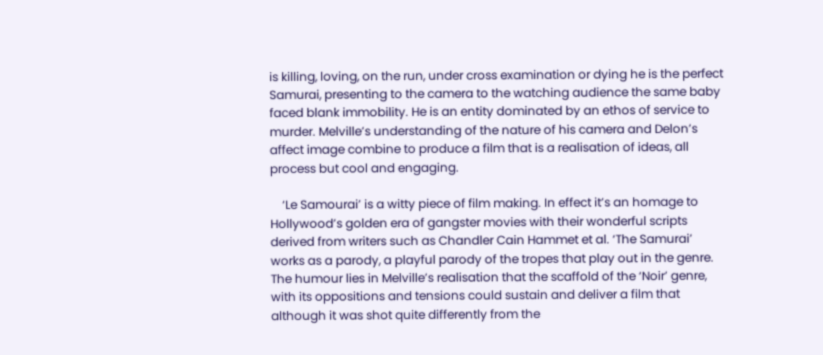is killing, loving, on the run, under cross examination or dying he is the perfect Samurai, presenting to the camera to the watching audience the same baby faced blank immobility. He is an entity dominated by an ethos of service to murder. Melville’s understanding of the nature of his camera and Delon’s affect image combine to produce a film that is a realisation of ideas, all process but cool and engaging.

    ‘Le Samourai’ is a witty piece of film making. In effect it’s an homage to Hollywood’s golden era of gangster movies with their wonderful scripts derived from writers such as Chandler Cain Hammet et al. ‘The Samurai’ works as a parody, a playful parody of the tropes that play out in the genre. The humour lies in Melville’s realisation that the scaffold of the ‘Noir’ genre, with its oppositions and tensions could sustain and deliver a film that although it was shot quite differently from the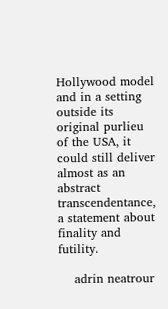Hollywood model and in a setting outside its original purlieu of the USA, it could still deliver almost as an abstract transcendentance, a statement about finality and futility.

    adrin neatrour